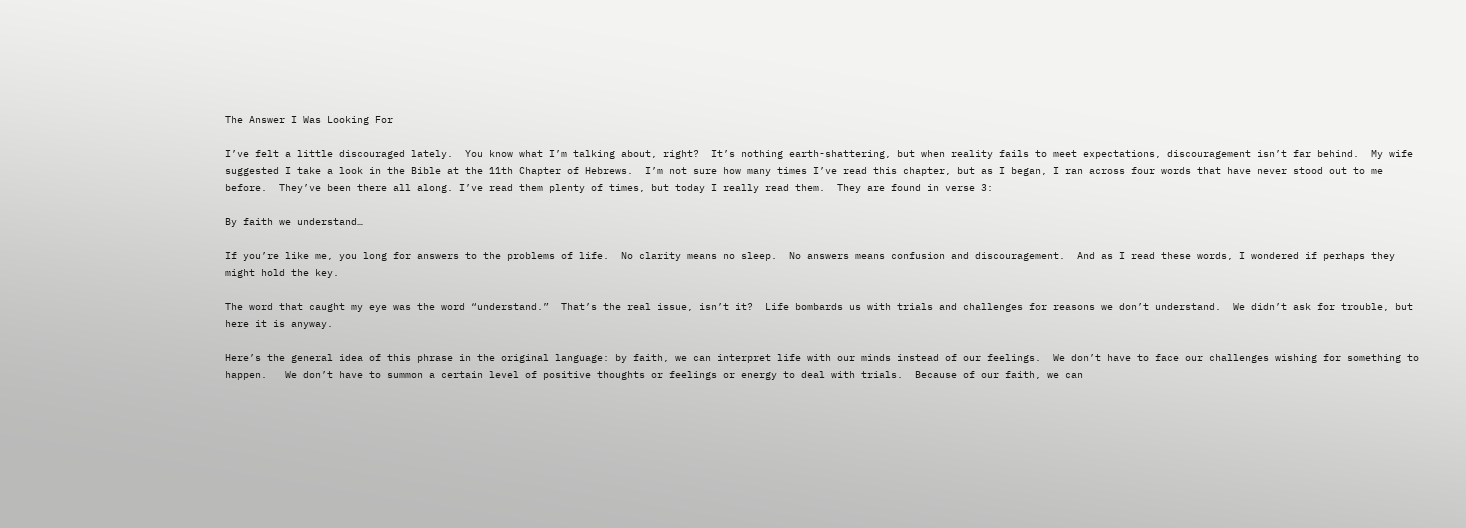The Answer I Was Looking For

I’ve felt a little discouraged lately.  You know what I’m talking about, right?  It’s nothing earth-shattering, but when reality fails to meet expectations, discouragement isn’t far behind.  My wife suggested I take a look in the Bible at the 11th Chapter of Hebrews.  I’m not sure how many times I’ve read this chapter, but as I began, I ran across four words that have never stood out to me before.  They’ve been there all along. I’ve read them plenty of times, but today I really read them.  They are found in verse 3:

By faith we understand…

If you’re like me, you long for answers to the problems of life.  No clarity means no sleep.  No answers means confusion and discouragement.  And as I read these words, I wondered if perhaps they might hold the key.

The word that caught my eye was the word “understand.”  That’s the real issue, isn’t it?  Life bombards us with trials and challenges for reasons we don’t understand.  We didn’t ask for trouble, but here it is anyway.

Here’s the general idea of this phrase in the original language: by faith, we can interpret life with our minds instead of our feelings.  We don’t have to face our challenges wishing for something to happen.   We don’t have to summon a certain level of positive thoughts or feelings or energy to deal with trials.  Because of our faith, we can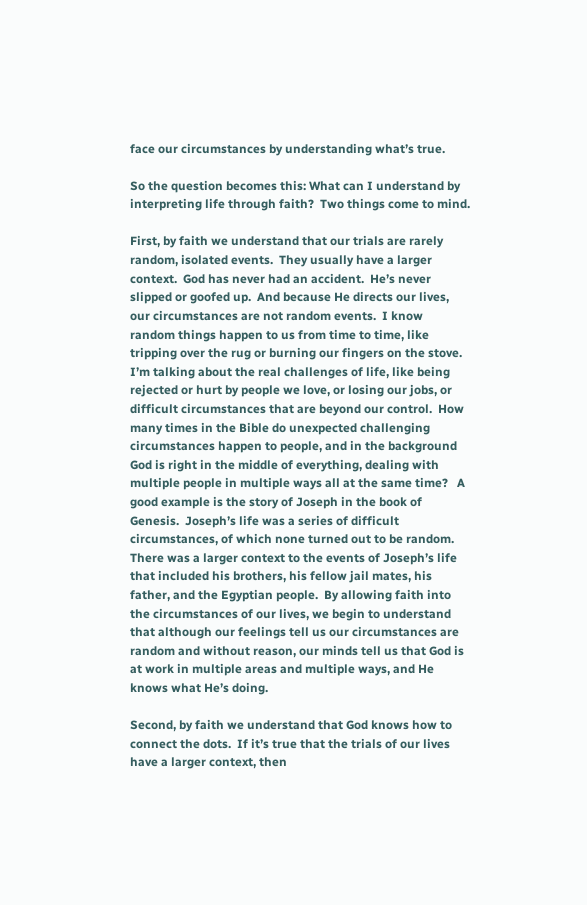face our circumstances by understanding what’s true.

So the question becomes this: What can I understand by interpreting life through faith?  Two things come to mind.

First, by faith we understand that our trials are rarely random, isolated events.  They usually have a larger context.  God has never had an accident.  He’s never slipped or goofed up.  And because He directs our lives, our circumstances are not random events.  I know random things happen to us from time to time, like tripping over the rug or burning our fingers on the stove.  I’m talking about the real challenges of life, like being rejected or hurt by people we love, or losing our jobs, or difficult circumstances that are beyond our control.  How many times in the Bible do unexpected challenging circumstances happen to people, and in the background God is right in the middle of everything, dealing with multiple people in multiple ways all at the same time?   A good example is the story of Joseph in the book of Genesis.  Joseph’s life was a series of difficult circumstances, of which none turned out to be random.  There was a larger context to the events of Joseph’s life that included his brothers, his fellow jail mates, his father, and the Egyptian people.  By allowing faith into the circumstances of our lives, we begin to understand that although our feelings tell us our circumstances are random and without reason, our minds tell us that God is at work in multiple areas and multiple ways, and He knows what He’s doing.

Second, by faith we understand that God knows how to connect the dots.  If it’s true that the trials of our lives have a larger context, then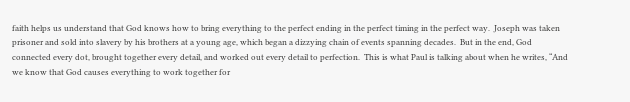faith helps us understand that God knows how to bring everything to the perfect ending in the perfect timing in the perfect way.  Joseph was taken prisoner and sold into slavery by his brothers at a young age, which began a dizzying chain of events spanning decades.  But in the end, God connected every dot, brought together every detail, and worked out every detail to perfection.  This is what Paul is talking about when he writes, “And we know that God causes everything to work together for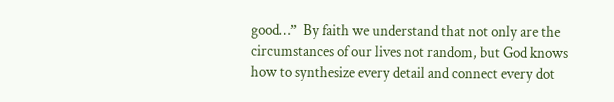good…”  By faith we understand that not only are the circumstances of our lives not random, but God knows how to synthesize every detail and connect every dot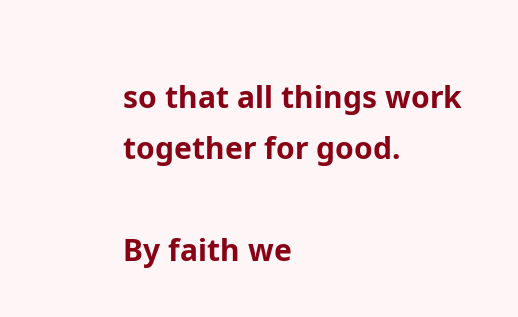so that all things work together for good.

By faith we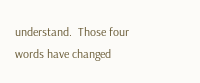understand.  Those four words have changed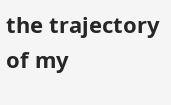the trajectory of my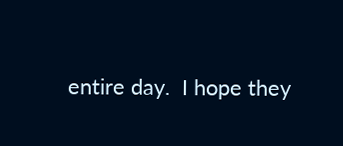entire day.  I hope they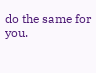do the same for you.